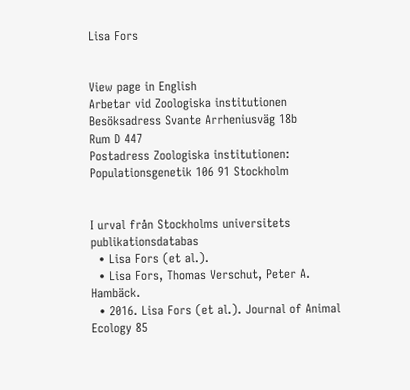Lisa Fors


View page in English
Arbetar vid Zoologiska institutionen
Besöksadress Svante Arrheniusväg 18b
Rum D 447
Postadress Zoologiska institutionen: Populationsgenetik 106 91 Stockholm


I urval från Stockholms universitets publikationsdatabas
  • Lisa Fors (et al.).
  • Lisa Fors, Thomas Verschut, Peter A. Hambäck.
  • 2016. Lisa Fors (et al.). Journal of Animal Ecology 85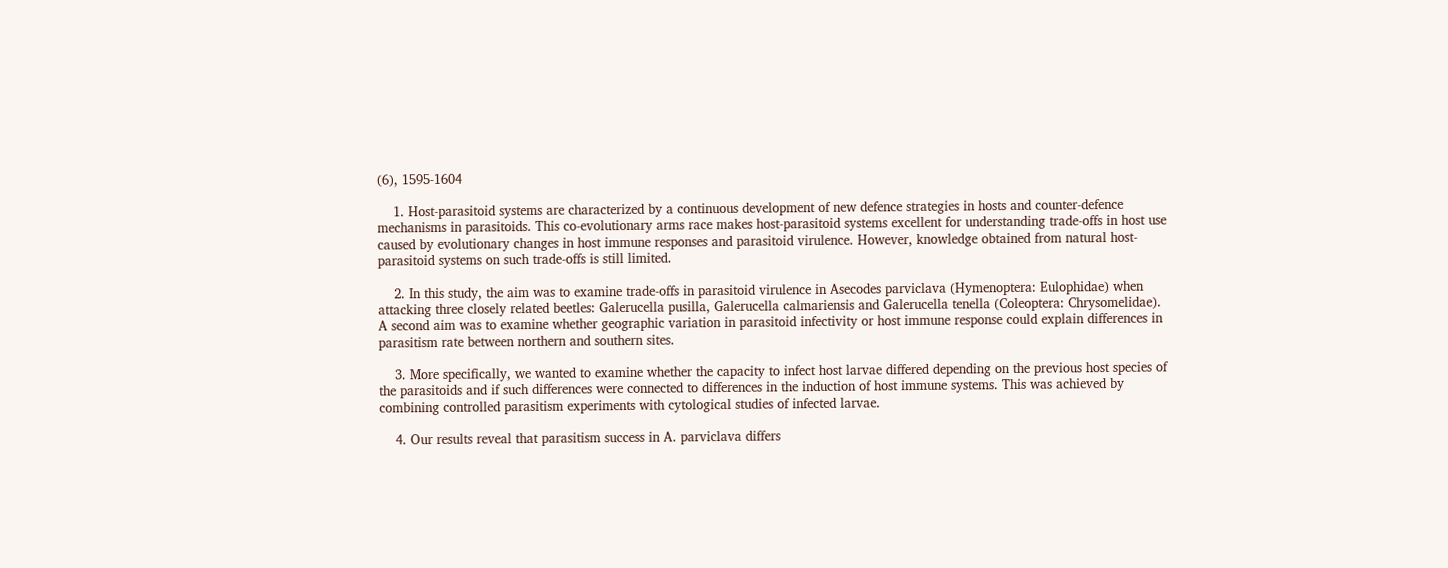(6), 1595-1604

    1. Host-parasitoid systems are characterized by a continuous development of new defence strategies in hosts and counter-defence mechanisms in parasitoids. This co-evolutionary arms race makes host-parasitoid systems excellent for understanding trade-offs in host use caused by evolutionary changes in host immune responses and parasitoid virulence. However, knowledge obtained from natural host-parasitoid systems on such trade-offs is still limited.

    2. In this study, the aim was to examine trade-offs in parasitoid virulence in Asecodes parviclava (Hymenoptera: Eulophidae) when attacking three closely related beetles: Galerucella pusilla, Galerucella calmariensis and Galerucella tenella (Coleoptera: Chrysomelidae). A second aim was to examine whether geographic variation in parasitoid infectivity or host immune response could explain differences in parasitism rate between northern and southern sites.

    3. More specifically, we wanted to examine whether the capacity to infect host larvae differed depending on the previous host species of the parasitoids and if such differences were connected to differences in the induction of host immune systems. This was achieved by combining controlled parasitism experiments with cytological studies of infected larvae.

    4. Our results reveal that parasitism success in A. parviclava differs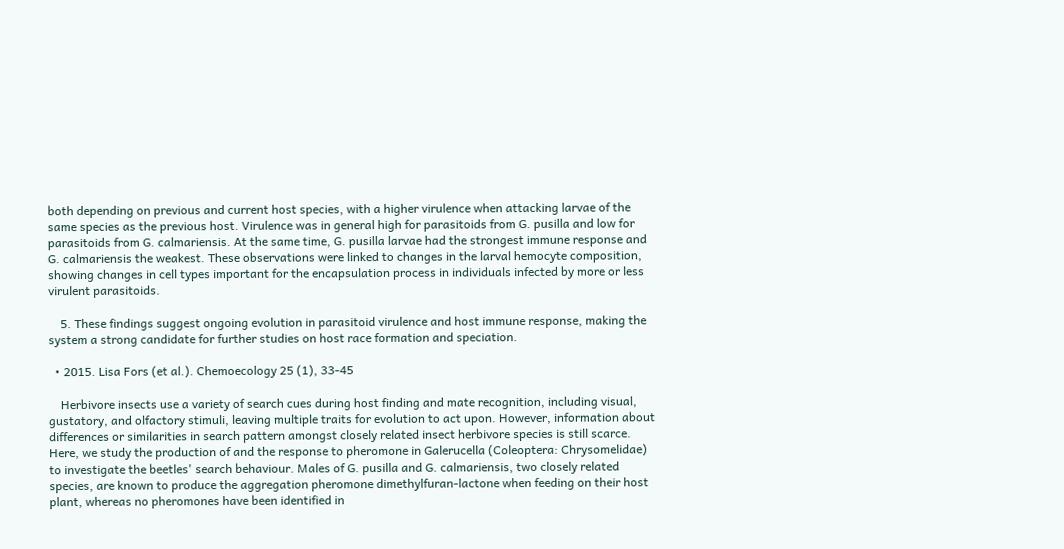both depending on previous and current host species, with a higher virulence when attacking larvae of the same species as the previous host. Virulence was in general high for parasitoids from G. pusilla and low for parasitoids from G. calmariensis. At the same time, G. pusilla larvae had the strongest immune response and G. calmariensis the weakest. These observations were linked to changes in the larval hemocyte composition, showing changes in cell types important for the encapsulation process in individuals infected by more or less virulent parasitoids.

    5. These findings suggest ongoing evolution in parasitoid virulence and host immune response, making the system a strong candidate for further studies on host race formation and speciation.

  • 2015. Lisa Fors (et al.). Chemoecology 25 (1), 33-45

    Herbivore insects use a variety of search cues during host finding and mate recognition, including visual, gustatory, and olfactory stimuli, leaving multiple traits for evolution to act upon. However, information about differences or similarities in search pattern amongst closely related insect herbivore species is still scarce. Here, we study the production of and the response to pheromone in Galerucella (Coleoptera: Chrysomelidae) to investigate the beetles' search behaviour. Males of G. pusilla and G. calmariensis, two closely related species, are known to produce the aggregation pheromone dimethylfuran-lactone when feeding on their host plant, whereas no pheromones have been identified in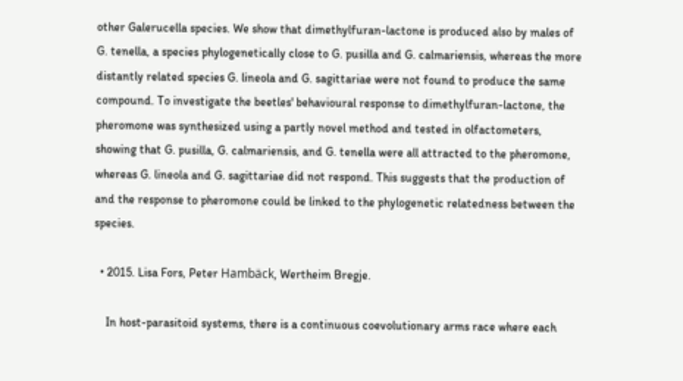other Galerucella species. We show that dimethylfuran-lactone is produced also by males of G. tenella, a species phylogenetically close to G. pusilla and G. calmariensis, whereas the more distantly related species G. lineola and G. sagittariae were not found to produce the same compound. To investigate the beetles' behavioural response to dimethylfuran-lactone, the pheromone was synthesized using a partly novel method and tested in olfactometers, showing that G. pusilla, G. calmariensis, and G. tenella were all attracted to the pheromone, whereas G. lineola and G. sagittariae did not respond. This suggests that the production of and the response to pheromone could be linked to the phylogenetic relatedness between the species.

  • 2015. Lisa Fors, Peter Hambäck, Wertheim Bregje.

    In host-parasitoid systems, there is a continuous coevolutionary arms race where each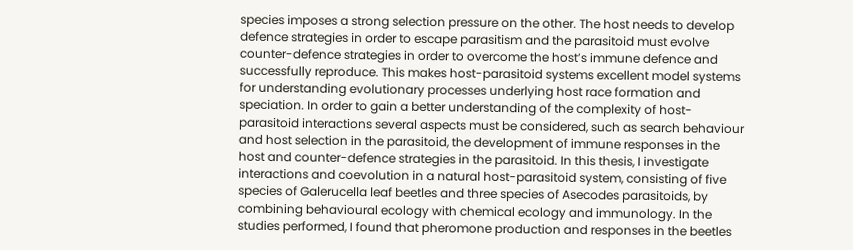species imposes a strong selection pressure on the other. The host needs to develop defence strategies in order to escape parasitism and the parasitoid must evolve counter-defence strategies in order to overcome the host’s immune defence and successfully reproduce. This makes host-parasitoid systems excellent model systems for understanding evolutionary processes underlying host race formation and speciation. In order to gain a better understanding of the complexity of host-parasitoid interactions several aspects must be considered, such as search behaviour and host selection in the parasitoid, the development of immune responses in the host and counter-defence strategies in the parasitoid. In this thesis, I investigate interactions and coevolution in a natural host-parasitoid system, consisting of five species of Galerucella leaf beetles and three species of Asecodes parasitoids, by combining behavioural ecology with chemical ecology and immunology. In the studies performed, I found that pheromone production and responses in the beetles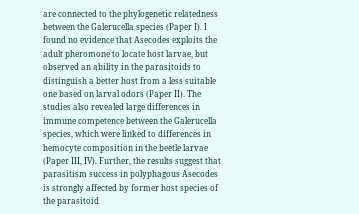are connected to the phylogenetic relatedness between the Galerucella species (Paper I). I found no evidence that Asecodes exploits the adult pheromone to locate host larvae, but observed an ability in the parasitoids to distinguish a better host from a less suitable one based on larval odors (Paper II). The studies also revealed large differences in immune competence between the Galerucella species, which were linked to differences in hemocyte composition in the beetle larvae (Paper III, IV). Further, the results suggest that parasitism success in polyphagous Asecodes is strongly affected by former host species of the parasitoid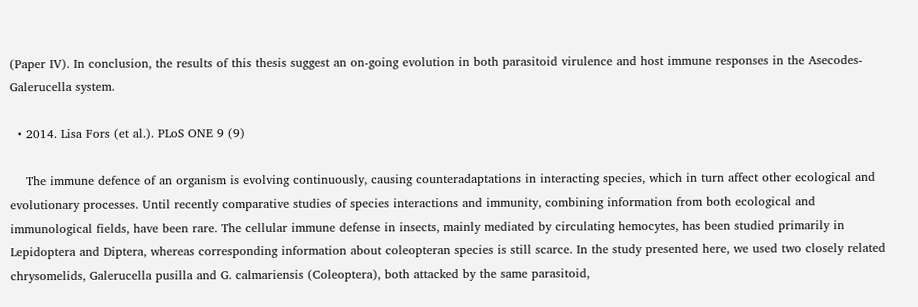(Paper IV). In conclusion, the results of this thesis suggest an on-going evolution in both parasitoid virulence and host immune responses in the Asecodes-Galerucella system.

  • 2014. Lisa Fors (et al.). PLoS ONE 9 (9)

    The immune defence of an organism is evolving continuously, causing counteradaptations in interacting species, which in turn affect other ecological and evolutionary processes. Until recently comparative studies of species interactions and immunity, combining information from both ecological and immunological fields, have been rare. The cellular immune defense in insects, mainly mediated by circulating hemocytes, has been studied primarily in Lepidoptera and Diptera, whereas corresponding information about coleopteran species is still scarce. In the study presented here, we used two closely related chrysomelids, Galerucella pusilla and G. calmariensis (Coleoptera), both attacked by the same parasitoid,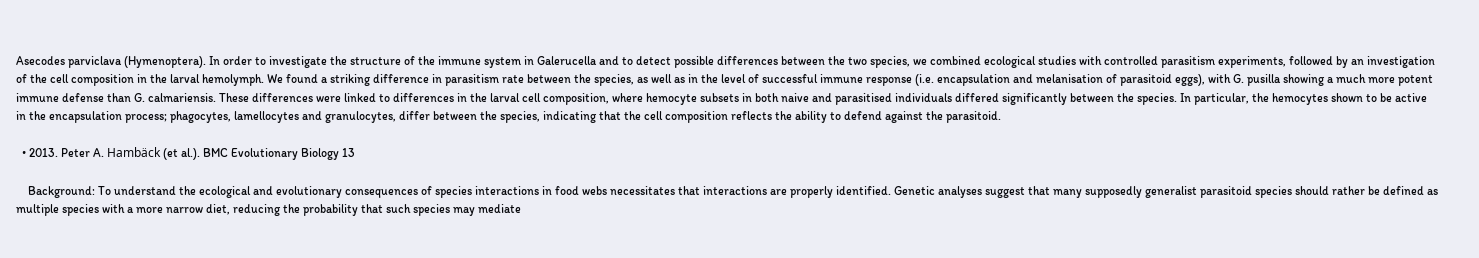Asecodes parviclava (Hymenoptera). In order to investigate the structure of the immune system in Galerucella and to detect possible differences between the two species, we combined ecological studies with controlled parasitism experiments, followed by an investigation of the cell composition in the larval hemolymph. We found a striking difference in parasitism rate between the species, as well as in the level of successful immune response (i.e. encapsulation and melanisation of parasitoid eggs), with G. pusilla showing a much more potent immune defense than G. calmariensis. These differences were linked to differences in the larval cell composition, where hemocyte subsets in both naive and parasitised individuals differed significantly between the species. In particular, the hemocytes shown to be active in the encapsulation process; phagocytes, lamellocytes and granulocytes, differ between the species, indicating that the cell composition reflects the ability to defend against the parasitoid.

  • 2013. Peter A. Hambäck (et al.). BMC Evolutionary Biology 13

    Background: To understand the ecological and evolutionary consequences of species interactions in food webs necessitates that interactions are properly identified. Genetic analyses suggest that many supposedly generalist parasitoid species should rather be defined as multiple species with a more narrow diet, reducing the probability that such species may mediate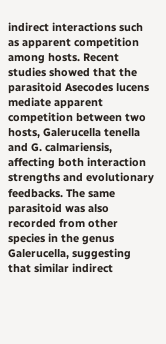indirect interactions such as apparent competition among hosts. Recent studies showed that the parasitoid Asecodes lucens mediate apparent competition between two hosts, Galerucella tenella and G. calmariensis, affecting both interaction strengths and evolutionary feedbacks. The same parasitoid was also recorded from other species in the genus Galerucella, suggesting that similar indirect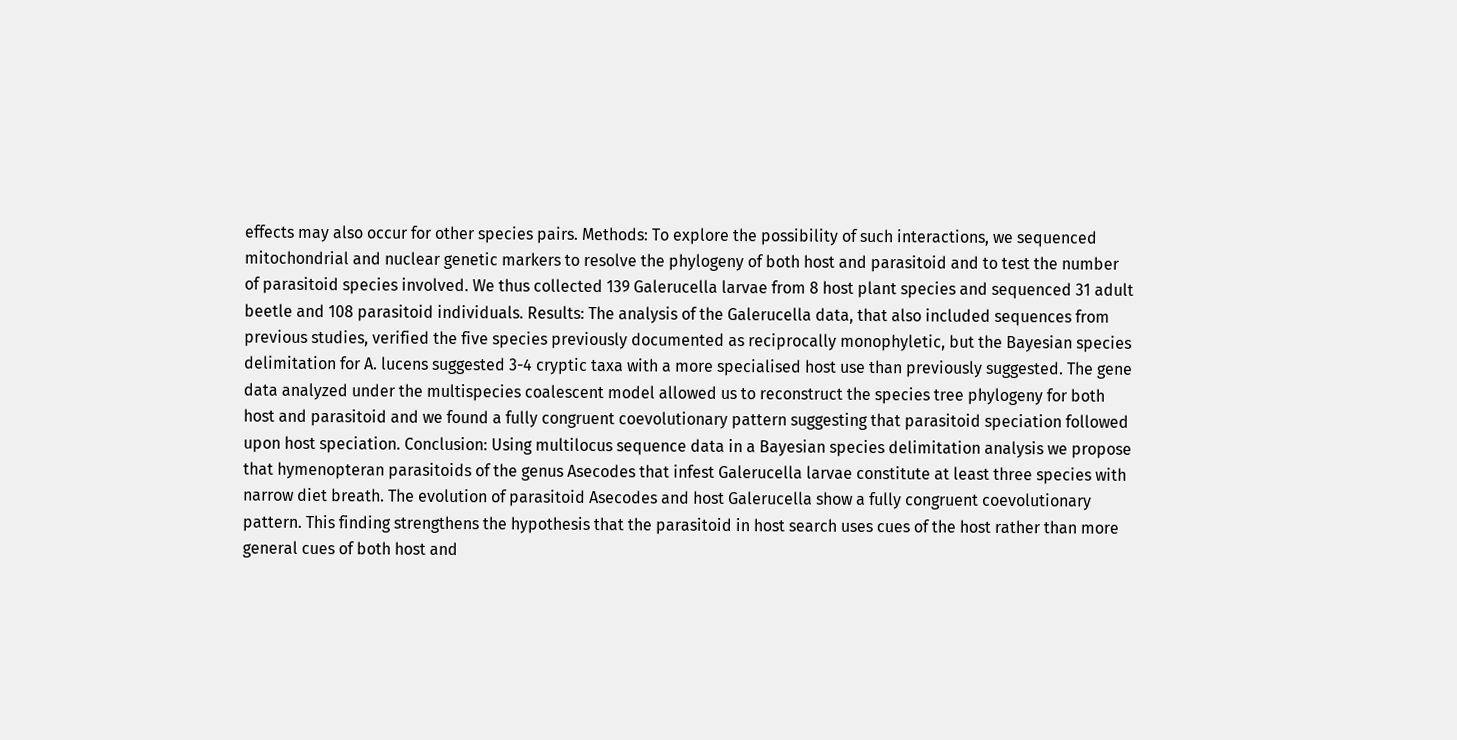effects may also occur for other species pairs. Methods: To explore the possibility of such interactions, we sequenced mitochondrial and nuclear genetic markers to resolve the phylogeny of both host and parasitoid and to test the number of parasitoid species involved. We thus collected 139 Galerucella larvae from 8 host plant species and sequenced 31 adult beetle and 108 parasitoid individuals. Results: The analysis of the Galerucella data, that also included sequences from previous studies, verified the five species previously documented as reciprocally monophyletic, but the Bayesian species delimitation for A. lucens suggested 3-4 cryptic taxa with a more specialised host use than previously suggested. The gene data analyzed under the multispecies coalescent model allowed us to reconstruct the species tree phylogeny for both host and parasitoid and we found a fully congruent coevolutionary pattern suggesting that parasitoid speciation followed upon host speciation. Conclusion: Using multilocus sequence data in a Bayesian species delimitation analysis we propose that hymenopteran parasitoids of the genus Asecodes that infest Galerucella larvae constitute at least three species with narrow diet breath. The evolution of parasitoid Asecodes and host Galerucella show a fully congruent coevolutionary pattern. This finding strengthens the hypothesis that the parasitoid in host search uses cues of the host rather than more general cues of both host and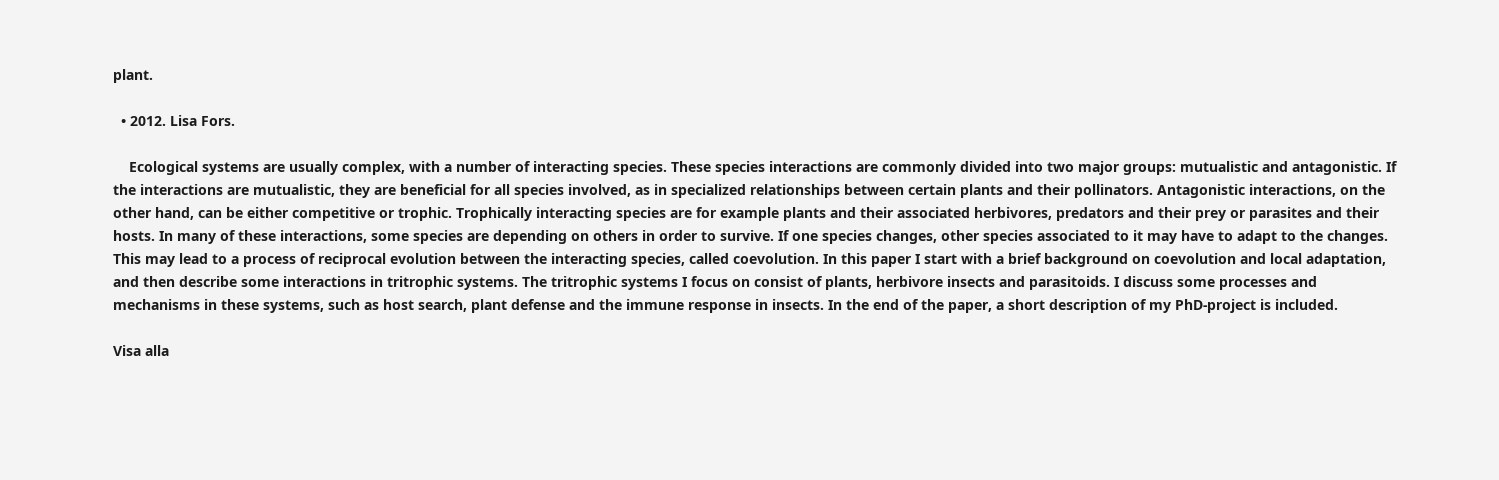plant.

  • 2012. Lisa Fors.

    Ecological systems are usually complex, with a number of interacting species. These species interactions are commonly divided into two major groups: mutualistic and antagonistic. If the interactions are mutualistic, they are beneficial for all species involved, as in specialized relationships between certain plants and their pollinators. Antagonistic interactions, on the other hand, can be either competitive or trophic. Trophically interacting species are for example plants and their associated herbivores, predators and their prey or parasites and their hosts. In many of these interactions, some species are depending on others in order to survive. If one species changes, other species associated to it may have to adapt to the changes. This may lead to a process of reciprocal evolution between the interacting species, called coevolution. In this paper I start with a brief background on coevolution and local adaptation, and then describe some interactions in tritrophic systems. The tritrophic systems I focus on consist of plants, herbivore insects and parasitoids. I discuss some processes and mechanisms in these systems, such as host search, plant defense and the immune response in insects. In the end of the paper, a short description of my PhD-project is included.

Visa alla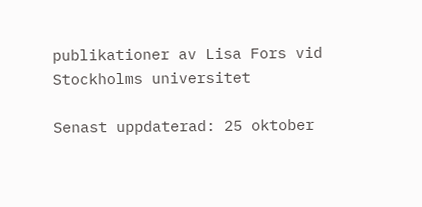publikationer av Lisa Fors vid Stockholms universitet

Senast uppdaterad: 25 oktober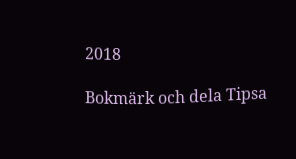2018

Bokmärk och dela Tipsa